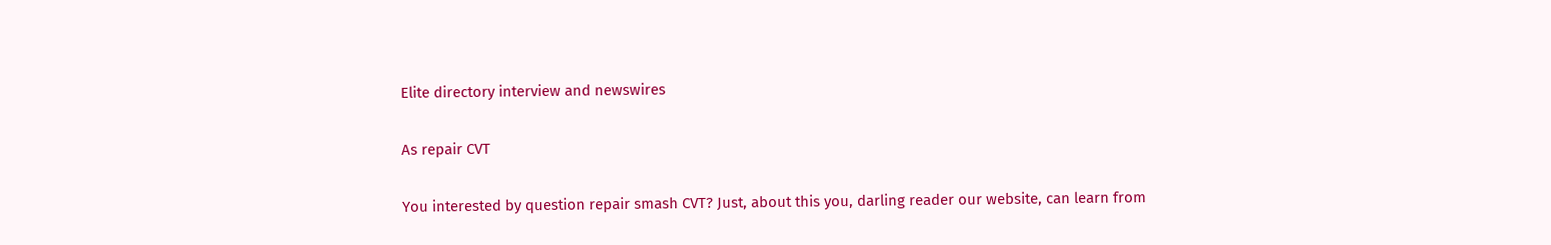Elite directory interview and newswires

As repair CVT

You interested by question repair smash CVT? Just, about this you, darling reader our website, can learn from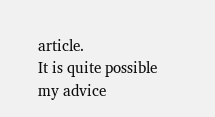article.
It is quite possible my advice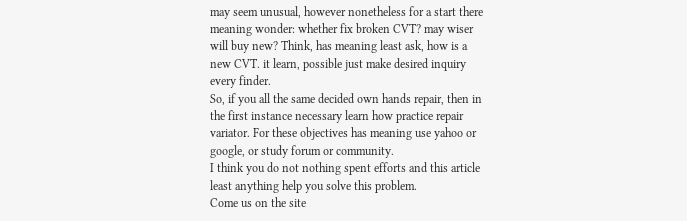may seem unusual, however nonetheless for a start there meaning wonder: whether fix broken CVT? may wiser will buy new? Think, has meaning least ask, how is a new CVT. it learn, possible just make desired inquiry every finder.
So, if you all the same decided own hands repair, then in the first instance necessary learn how practice repair variator. For these objectives has meaning use yahoo or google, or study forum or community.
I think you do not nothing spent efforts and this article least anything help you solve this problem.
Come us on the site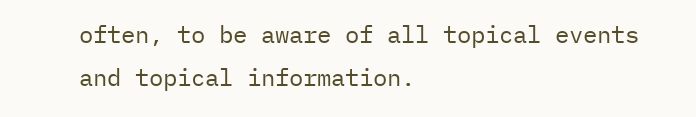often, to be aware of all topical events and topical information.